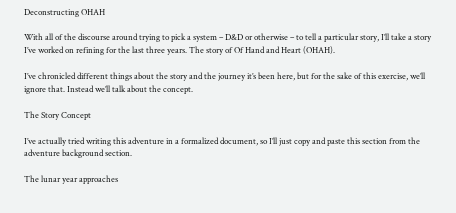Deconstructing OHAH

With all of the discourse around trying to pick a system – D&D or otherwise – to tell a particular story, I’ll take a story I’ve worked on refining for the last three years. The story of Of Hand and Heart (OHAH).

I’ve chronicled different things about the story and the journey it’s been here, but for the sake of this exercise, we’ll ignore that. Instead we’ll talk about the concept.

The Story Concept

I’ve actually tried writing this adventure in a formalized document, so I’ll just copy and paste this section from the adventure background section.

The lunar year approaches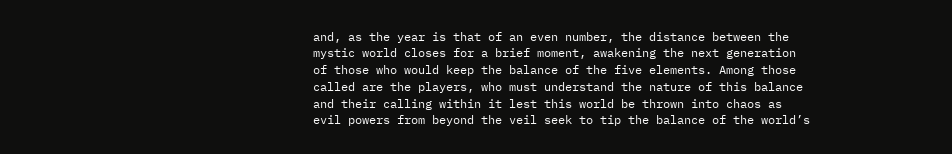and, as the year is that of an even number, the distance between the mystic world closes for a brief moment, awakening the next generation of those who would keep the balance of the five elements. Among those called are the players, who must understand the nature of this balance and their calling within it lest this world be thrown into chaos as evil powers from beyond the veil seek to tip the balance of the world’s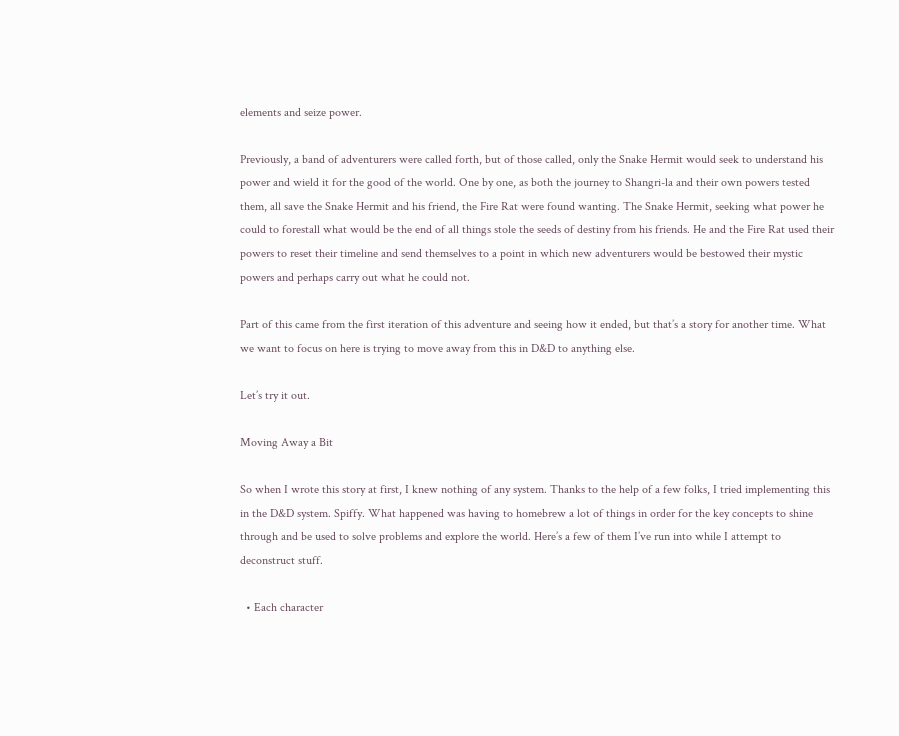elements and seize power.

Previously, a band of adventurers were called forth, but of those called, only the Snake Hermit would seek to understand his power and wield it for the good of the world. One by one, as both the journey to Shangri-la and their own powers tested them, all save the Snake Hermit and his friend, the Fire Rat were found wanting. The Snake Hermit, seeking what power he could to forestall what would be the end of all things stole the seeds of destiny from his friends. He and the Fire Rat used their powers to reset their timeline and send themselves to a point in which new adventurers would be bestowed their mystic powers and perhaps carry out what he could not.

Part of this came from the first iteration of this adventure and seeing how it ended, but that’s a story for another time. What we want to focus on here is trying to move away from this in D&D to anything else.

Let’s try it out.

Moving Away a Bit

So when I wrote this story at first, I knew nothing of any system. Thanks to the help of a few folks, I tried implementing this in the D&D system. Spiffy. What happened was having to homebrew a lot of things in order for the key concepts to shine through and be used to solve problems and explore the world. Here’s a few of them I’ve run into while I attempt to deconstruct stuff.

  • Each character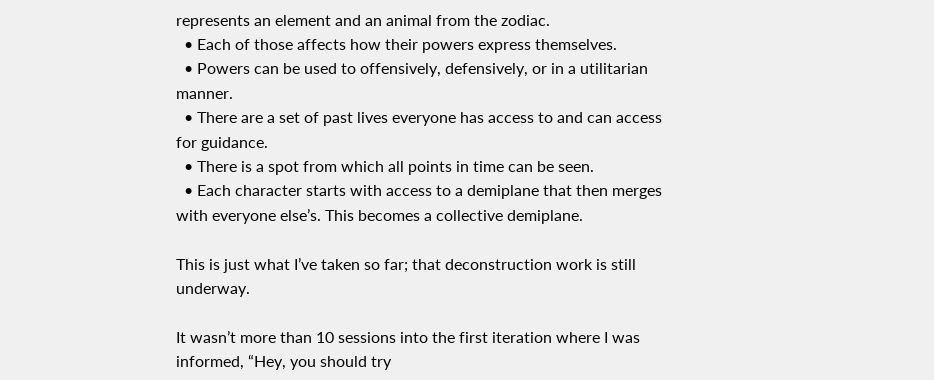represents an element and an animal from the zodiac.
  • Each of those affects how their powers express themselves.
  • Powers can be used to offensively, defensively, or in a utilitarian manner.
  • There are a set of past lives everyone has access to and can access for guidance.
  • There is a spot from which all points in time can be seen.
  • Each character starts with access to a demiplane that then merges with everyone else’s. This becomes a collective demiplane.

This is just what I’ve taken so far; that deconstruction work is still underway.

It wasn’t more than 10 sessions into the first iteration where I was informed, “Hey, you should try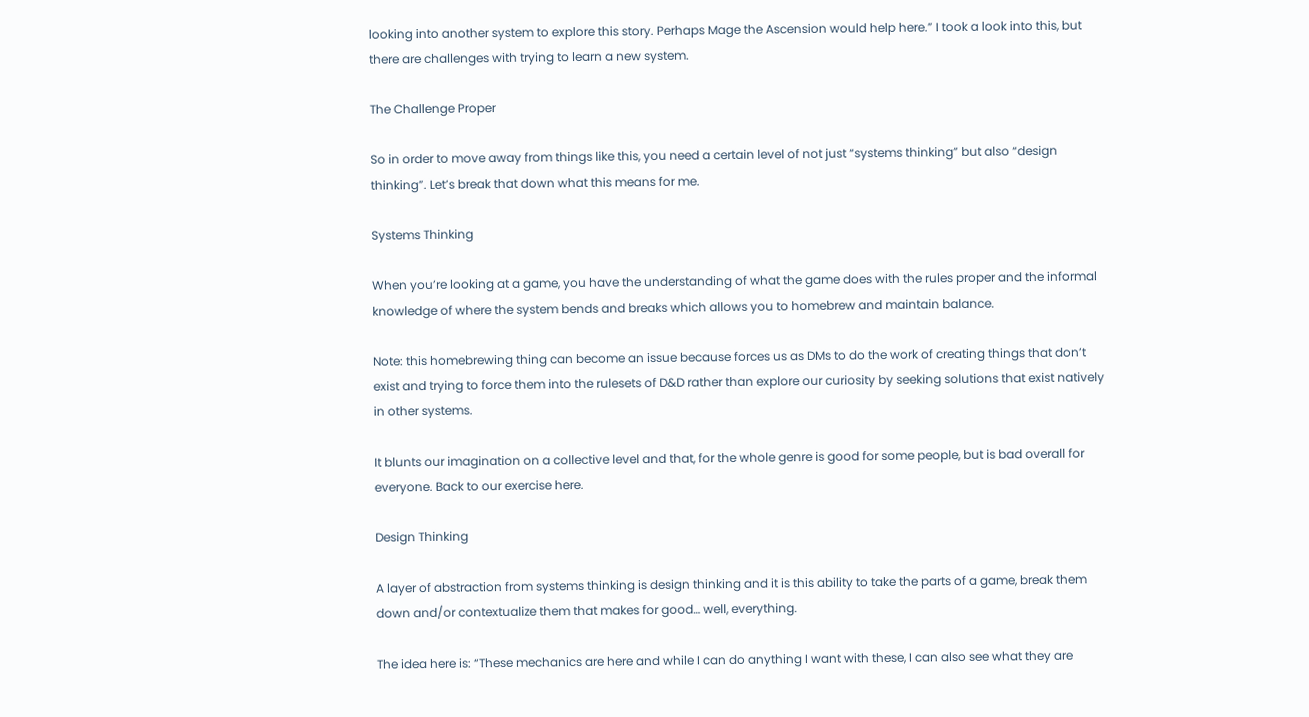looking into another system to explore this story. Perhaps Mage the Ascension would help here.” I took a look into this, but there are challenges with trying to learn a new system.

The Challenge Proper

So in order to move away from things like this, you need a certain level of not just “systems thinking” but also “design thinking”. Let’s break that down what this means for me.

Systems Thinking

When you’re looking at a game, you have the understanding of what the game does with the rules proper and the informal knowledge of where the system bends and breaks which allows you to homebrew and maintain balance.

Note: this homebrewing thing can become an issue because forces us as DMs to do the work of creating things that don’t exist and trying to force them into the rulesets of D&D rather than explore our curiosity by seeking solutions that exist natively in other systems.

It blunts our imagination on a collective level and that, for the whole genre is good for some people, but is bad overall for everyone. Back to our exercise here.

Design Thinking

A layer of abstraction from systems thinking is design thinking and it is this ability to take the parts of a game, break them down and/or contextualize them that makes for good… well, everything.

The idea here is: “These mechanics are here and while I can do anything I want with these, I can also see what they are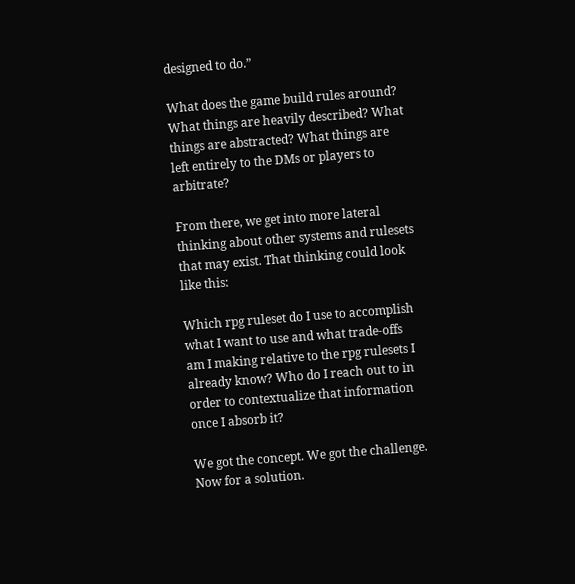designed to do.”

What does the game build rules around? What things are heavily described? What things are abstracted? What things are left entirely to the DMs or players to arbitrate?

From there, we get into more lateral thinking about other systems and rulesets that may exist. That thinking could look like this:

Which rpg ruleset do I use to accomplish what I want to use and what trade-offs am I making relative to the rpg rulesets I already know? Who do I reach out to in order to contextualize that information once I absorb it?

We got the concept. We got the challenge. Now for a solution.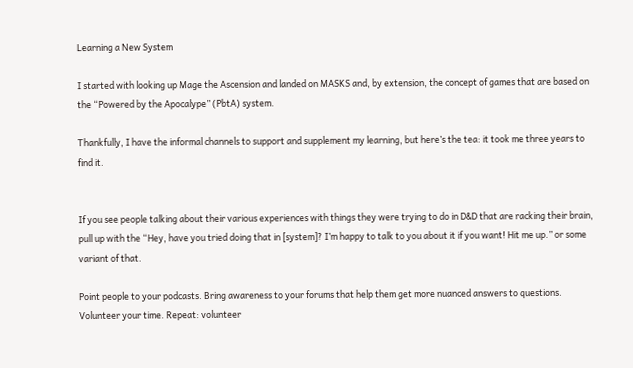Learning a New System

I started with looking up Mage the Ascension and landed on MASKS and, by extension, the concept of games that are based on the “Powered by the Apocalype” (PbtA) system.

Thankfully, I have the informal channels to support and supplement my learning, but here’s the tea: it took me three years to find it.


If you see people talking about their various experiences with things they were trying to do in D&D that are racking their brain, pull up with the “Hey, have you tried doing that in [system]? I’m happy to talk to you about it if you want! Hit me up.” or some variant of that.

Point people to your podcasts. Bring awareness to your forums that help them get more nuanced answers to questions. Volunteer your time. Repeat: volunteer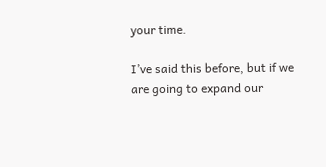your time.

I’ve said this before, but if we are going to expand our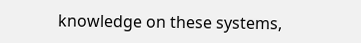knowledge on these systems,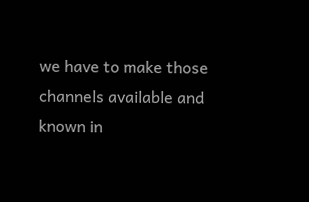we have to make those channels available and known in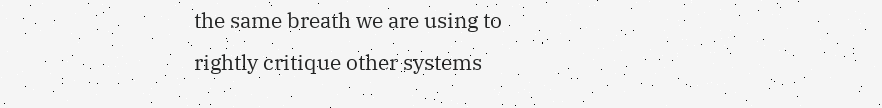the same breath we are using to rightly critique other systems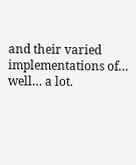and their varied implementations of… well… a lot.